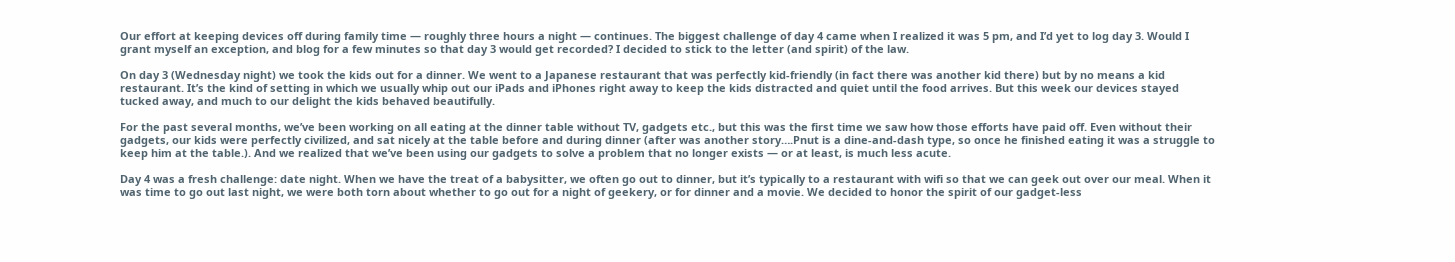Our effort at keeping devices off during family time — roughly three hours a night — continues. The biggest challenge of day 4 came when I realized it was 5 pm, and I’d yet to log day 3. Would I grant myself an exception, and blog for a few minutes so that day 3 would get recorded? I decided to stick to the letter (and spirit) of the law.

On day 3 (Wednesday night) we took the kids out for a dinner. We went to a Japanese restaurant that was perfectly kid-friendly (in fact there was another kid there) but by no means a kid restaurant. It’s the kind of setting in which we usually whip out our iPads and iPhones right away to keep the kids distracted and quiet until the food arrives. But this week our devices stayed tucked away, and much to our delight the kids behaved beautifully.

For the past several months, we’ve been working on all eating at the dinner table without TV, gadgets etc., but this was the first time we saw how those efforts have paid off. Even without their gadgets, our kids were perfectly civilized, and sat nicely at the table before and during dinner (after was another story….Pnut is a dine-and-dash type, so once he finished eating it was a struggle to keep him at the table.). And we realized that we’ve been using our gadgets to solve a problem that no longer exists — or at least, is much less acute.

Day 4 was a fresh challenge: date night. When we have the treat of a babysitter, we often go out to dinner, but it’s typically to a restaurant with wifi so that we can geek out over our meal. When it was time to go out last night, we were both torn about whether to go out for a night of geekery, or for dinner and a movie. We decided to honor the spirit of our gadget-less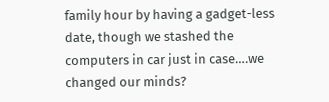family hour by having a gadget-less date, though we stashed the computers in car just in case….we changed our minds?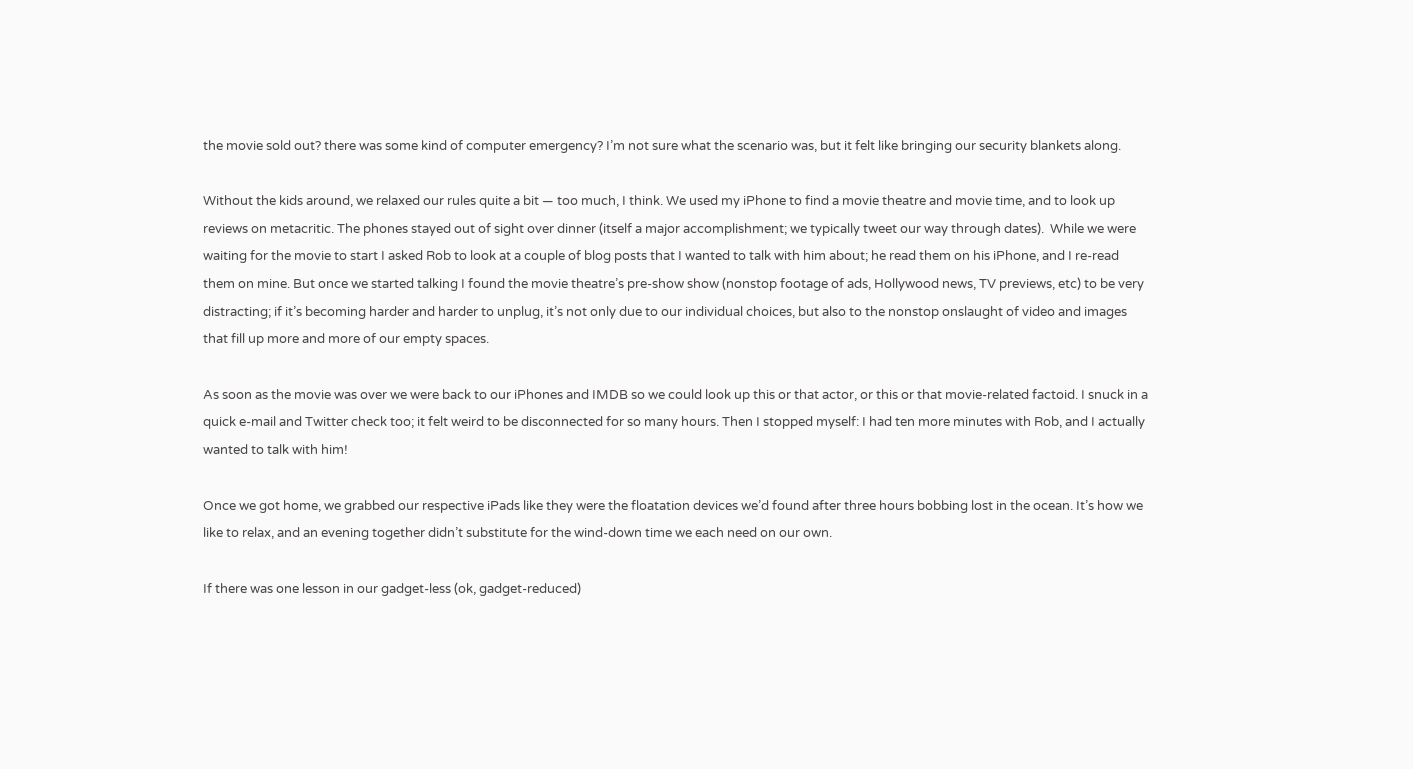the movie sold out? there was some kind of computer emergency? I’m not sure what the scenario was, but it felt like bringing our security blankets along.

Without the kids around, we relaxed our rules quite a bit — too much, I think. We used my iPhone to find a movie theatre and movie time, and to look up reviews on metacritic. The phones stayed out of sight over dinner (itself a major accomplishment; we typically tweet our way through dates).  While we were waiting for the movie to start I asked Rob to look at a couple of blog posts that I wanted to talk with him about; he read them on his iPhone, and I re-read them on mine. But once we started talking I found the movie theatre’s pre-show show (nonstop footage of ads, Hollywood news, TV previews, etc) to be very distracting; if it’s becoming harder and harder to unplug, it’s not only due to our individual choices, but also to the nonstop onslaught of video and images that fill up more and more of our empty spaces.

As soon as the movie was over we were back to our iPhones and IMDB so we could look up this or that actor, or this or that movie-related factoid. I snuck in a quick e-mail and Twitter check too; it felt weird to be disconnected for so many hours. Then I stopped myself: I had ten more minutes with Rob, and I actually wanted to talk with him!

Once we got home, we grabbed our respective iPads like they were the floatation devices we’d found after three hours bobbing lost in the ocean. It’s how we like to relax, and an evening together didn’t substitute for the wind-down time we each need on our own.

If there was one lesson in our gadget-less (ok, gadget-reduced)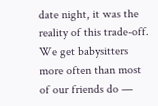date night, it was the reality of this trade-off. We get babysitters more often than most of our friends do —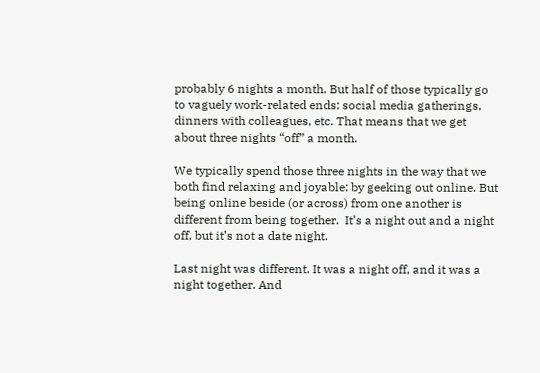probably 6 nights a month. But half of those typically go to vaguely work-related ends: social media gatherings, dinners with colleagues, etc. That means that we get about three nights “off” a month.

We typically spend those three nights in the way that we both find relaxing and joyable: by geeking out online. But being online beside (or across) from one another is different from being together.  It’s a night out and a night off, but it’s not a date night.

Last night was different. It was a night off, and it was a night together. And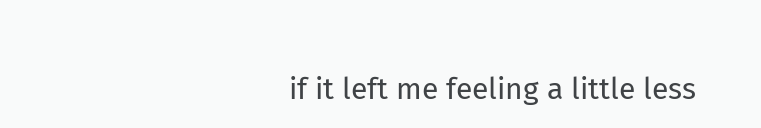if it left me feeling a little less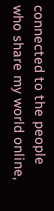connected to the people who share my world online,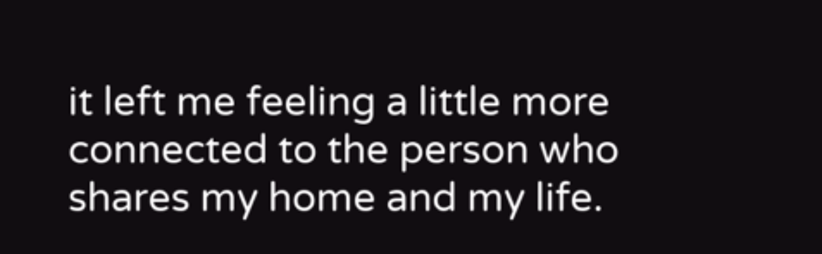it left me feeling a little more connected to the person who shares my home and my life.